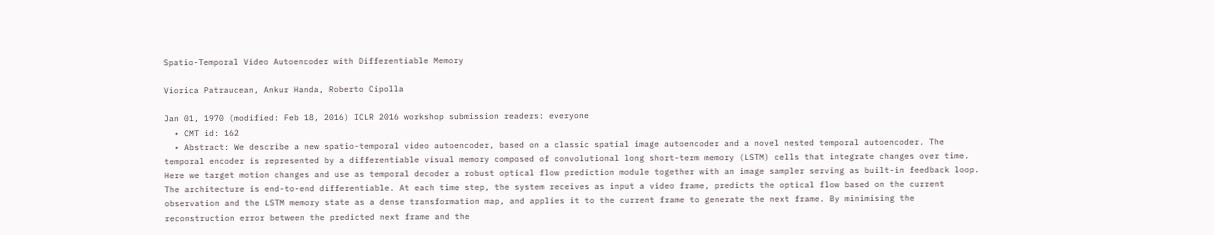Spatio-Temporal Video Autoencoder with Differentiable Memory

Viorica Patraucean, Ankur Handa, Roberto Cipolla

Jan 01, 1970 (modified: Feb 18, 2016) ICLR 2016 workshop submission readers: everyone
  • CMT id: 162
  • Abstract: We describe a new spatio-temporal video autoencoder, based on a classic spatial image autoencoder and a novel nested temporal autoencoder. The temporal encoder is represented by a differentiable visual memory composed of convolutional long short-term memory (LSTM) cells that integrate changes over time. Here we target motion changes and use as temporal decoder a robust optical flow prediction module together with an image sampler serving as built-in feedback loop. The architecture is end-to-end differentiable. At each time step, the system receives as input a video frame, predicts the optical flow based on the current observation and the LSTM memory state as a dense transformation map, and applies it to the current frame to generate the next frame. By minimising the reconstruction error between the predicted next frame and the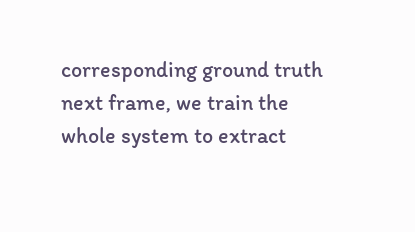corresponding ground truth next frame, we train the whole system to extract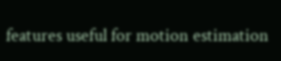features useful for motion estimation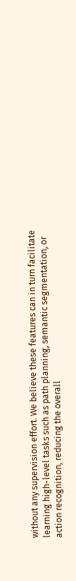without any supervision effort. We believe these features can in turn facilitate learning high-level tasks such as path planning, semantic segmentation, or action recognition, reducing the overall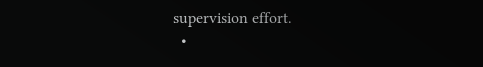supervision effort.
  •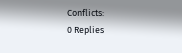Conflicts:
0 Replies